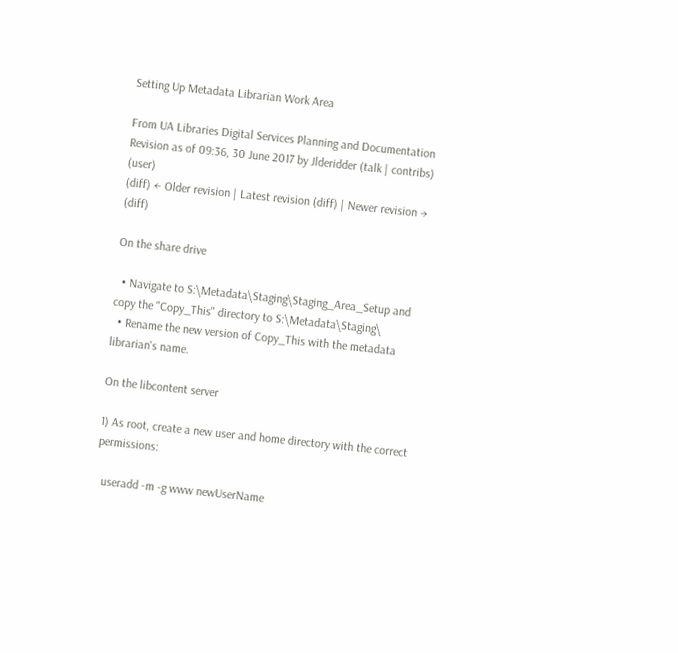Setting Up Metadata Librarian Work Area

From UA Libraries Digital Services Planning and Documentation
Revision as of 09:36, 30 June 2017 by Jlderidder (talk | contribs) (user)
(diff) ← Older revision | Latest revision (diff) | Newer revision → (diff)

On the share drive

  • Navigate to S:\Metadata\Staging\Staging_Area_Setup and copy the "Copy_This" directory to S:\Metadata\Staging\
  • Rename the new version of Copy_This with the metadata librarian's name.

On the libcontent server

1) As root, create a new user and home directory with the correct permissions:

  useradd -m -g www newUserName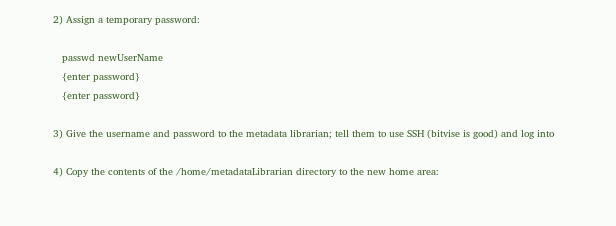2) Assign a temporary password:

   passwd newUserName
   {enter password}
   {enter password}

3) Give the username and password to the metadata librarian; tell them to use SSH (bitvise is good) and log into

4) Copy the contents of the /home/metadataLibrarian directory to the new home area: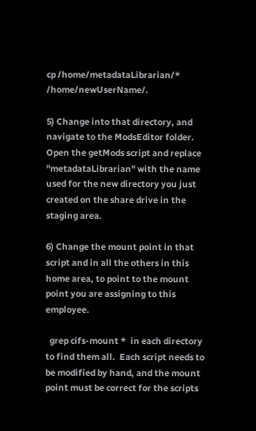cp /home/metadataLibrarian/*    /home/newUserName/.

5) Change into that directory, and navigate to the ModsEditor folder. Open the getMods script and replace "metadataLibrarian" with the name used for the new directory you just created on the share drive in the staging area.

6) Change the mount point in that script and in all the others in this home area, to point to the mount point you are assigning to this employee.

  grep cifs-mount *  in each directory to find them all.  Each script needs to be modified by hand, and the mount point must be correct for the scripts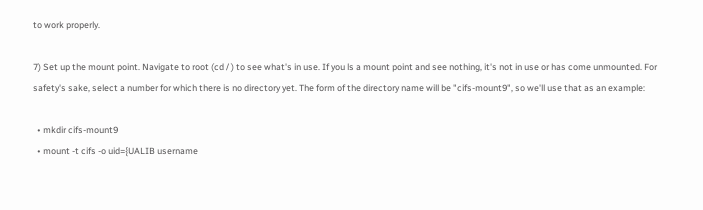to work properly.

7) Set up the mount point. Navigate to root (cd / ) to see what's in use. If you ls a mount point and see nothing, it's not in use or has come unmounted. For safety's sake, select a number for which there is no directory yet. The form of the directory name will be "cifs-mount9", so we'll use that as an example:

  • mkdir cifs-mount9
  • mount -t cifs -o uid={UALIB username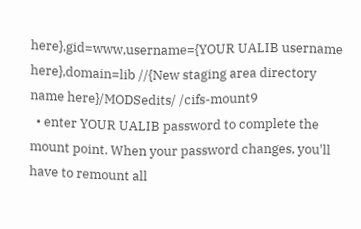here},gid=www,username={YOUR UALIB username here},domain=lib //{New staging area directory name here}/MODSedits/ /cifs-mount9
  • enter YOUR UALIB password to complete the mount point. When your password changes, you'll have to remount all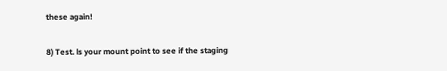these again!

8) Test. ls your mount point to see if the staging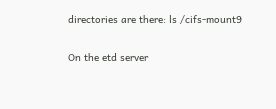directories are there: ls /cifs-mount9

On the etd server